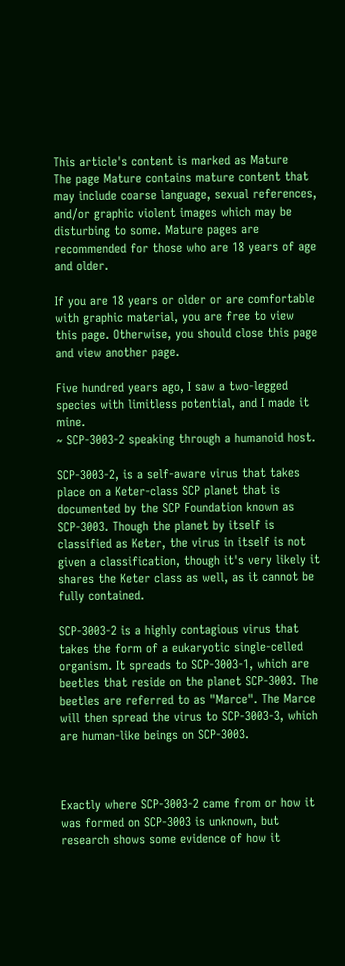This article's content is marked as Mature
The page Mature contains mature content that may include coarse language, sexual references, and/or graphic violent images which may be disturbing to some. Mature pages are recommended for those who are 18 years of age and older.

If you are 18 years or older or are comfortable with graphic material, you are free to view this page. Otherwise, you should close this page and view another page.

Five hundred years ago, I saw a two-legged species with limitless potential, and I made it mine.
~ SCP-3003-2 speaking through a humanoid host.

SCP-3003-2, is a self-aware virus that takes place on a Keter-class SCP planet that is documented by the SCP Foundation known as SCP-3003. Though the planet by itself is classified as Keter, the virus in itself is not given a classification, though it's very likely it shares the Keter class as well, as it cannot be fully contained.

SCP-3003-2 is a highly contagious virus that takes the form of a eukaryotic single-celled organism. It spreads to SCP-3003-1, which are beetles that reside on the planet SCP-3003. The beetles are referred to as "Marce". The Marce will then spread the virus to SCP-3003-3, which are human-like beings on SCP-3003.



Exactly where SCP-3003-2 came from or how it was formed on SCP-3003 is unknown, but research shows some evidence of how it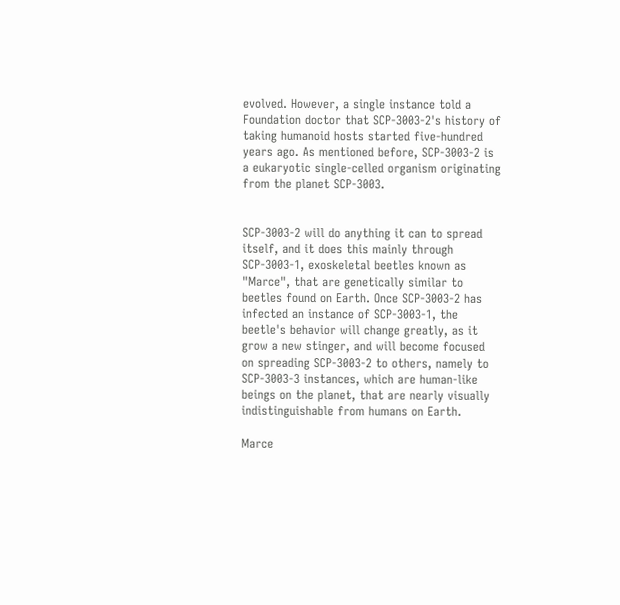evolved. However, a single instance told a Foundation doctor that SCP-3003-2's history of taking humanoid hosts started five-hundred years ago. As mentioned before, SCP-3003-2 is a eukaryotic single-celled organism originating from the planet SCP-3003.


SCP-3003-2 will do anything it can to spread itself, and it does this mainly through SCP-3003-1, exoskeletal beetles known as "Marce", that are genetically similar to beetles found on Earth. Once SCP-3003-2 has infected an instance of SCP-3003-1, the beetle's behavior will change greatly, as it grow a new stinger, and will become focused on spreading SCP-3003-2 to others, namely to SCP-3003-3 instances, which are human-like beings on the planet, that are nearly visually indistinguishable from humans on Earth.

Marce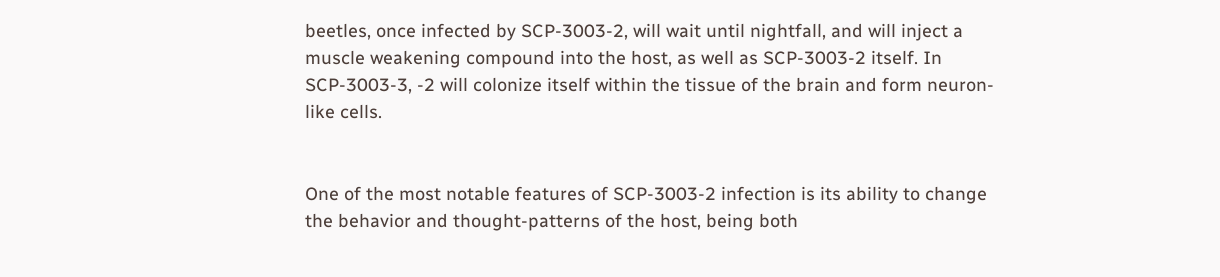beetles, once infected by SCP-3003-2, will wait until nightfall, and will inject a muscle weakening compound into the host, as well as SCP-3003-2 itself. In SCP-3003-3, -2 will colonize itself within the tissue of the brain and form neuron-like cells.


One of the most notable features of SCP-3003-2 infection is its ability to change the behavior and thought-patterns of the host, being both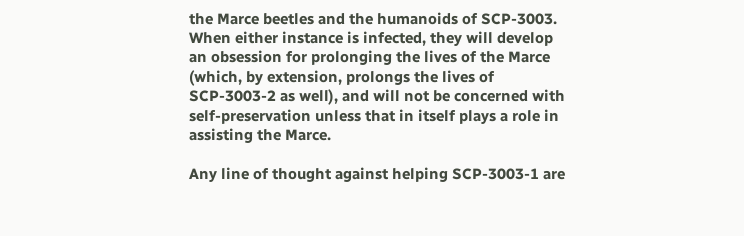the Marce beetles and the humanoids of SCP-3003. When either instance is infected, they will develop an obsession for prolonging the lives of the Marce (which, by extension, prolongs the lives of SCP-3003-2 as well), and will not be concerned with self-preservation unless that in itself plays a role in assisting the Marce.

Any line of thought against helping SCP-3003-1 are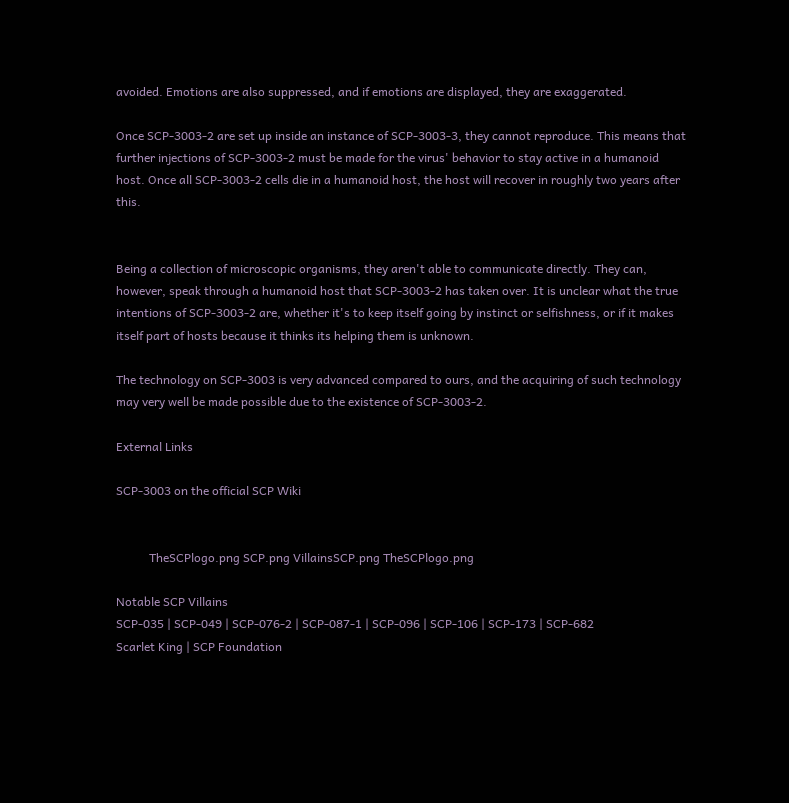avoided. Emotions are also suppressed, and if emotions are displayed, they are exaggerated.

Once SCP-3003-2 are set up inside an instance of SCP-3003-3, they cannot reproduce. This means that further injections of SCP-3003-2 must be made for the virus' behavior to stay active in a humanoid host. Once all SCP-3003-2 cells die in a humanoid host, the host will recover in roughly two years after this.


Being a collection of microscopic organisms, they aren't able to communicate directly. They can, however, speak through a humanoid host that SCP-3003-2 has taken over. It is unclear what the true intentions of SCP-3003-2 are, whether it's to keep itself going by instinct or selfishness, or if it makes itself part of hosts because it thinks its helping them is unknown.

The technology on SCP-3003 is very advanced compared to ours, and the acquiring of such technology may very well be made possible due to the existence of SCP-3003-2.

External Links

SCP-3003 on the official SCP Wiki


           TheSCPlogo.png SCP.png VillainsSCP.png TheSCPlogo.png

Notable SCP Villains
SCP-035 | SCP-049 | SCP-076-2 | SCP-087-1 | SCP-096 | SCP-106 | SCP-173 | SCP-682
Scarlet King | SCP Foundation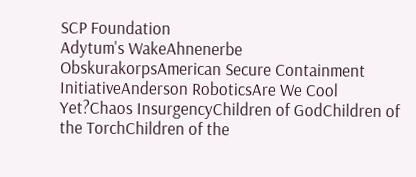SCP Foundation
Adytum's WakeAhnenerbe ObskurakorpsAmerican Secure Containment InitiativeAnderson RoboticsAre We Cool Yet?Chaos InsurgencyChildren of GodChildren of the TorchChildren of the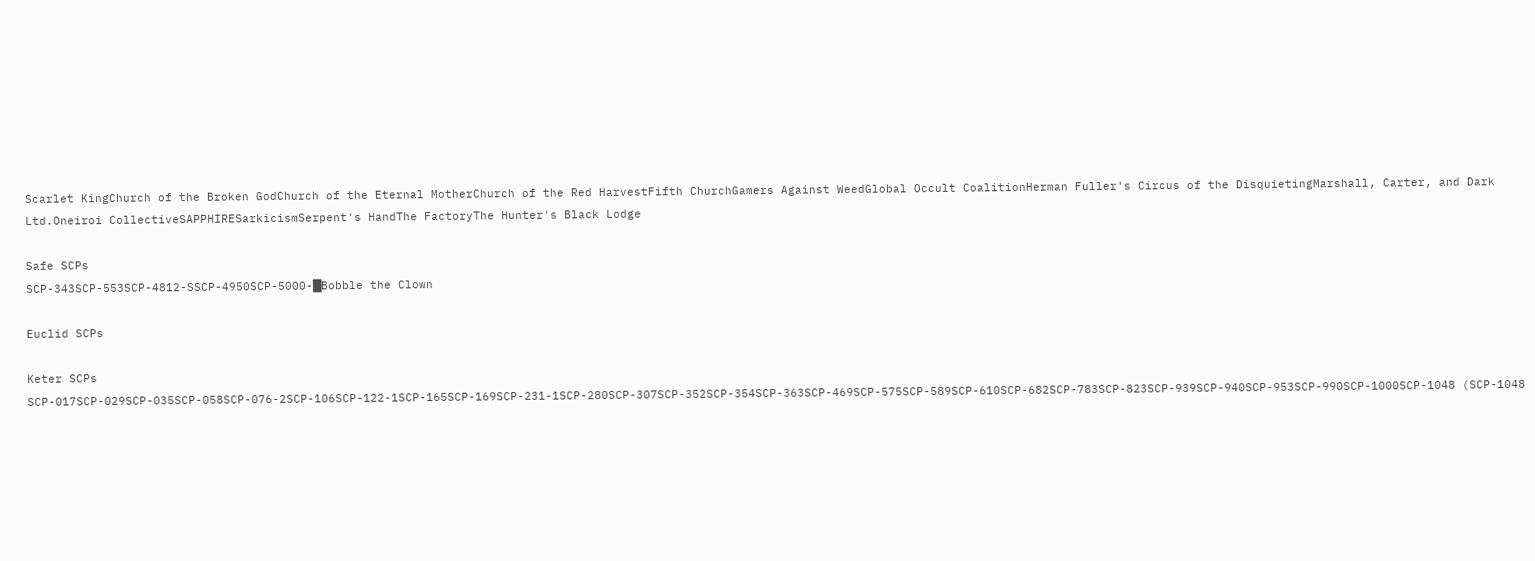Scarlet KingChurch of the Broken GodChurch of the Eternal MotherChurch of the Red HarvestFifth ChurchGamers Against WeedGlobal Occult CoalitionHerman Fuller's Circus of the DisquietingMarshall, Carter, and Dark Ltd.Oneiroi CollectiveSAPPHIRESarkicismSerpent's HandThe FactoryThe Hunter's Black Lodge

Safe SCPs
SCP-343SCP-553SCP-4812-SSCP-4950SCP-5000-█Bobble the Clown

Euclid SCPs

Keter SCPs
SCP-017SCP-029SCP-035SCP-058SCP-076-2SCP-106SCP-122-1SCP-165SCP-169SCP-231-1SCP-280SCP-307SCP-352SCP-354SCP-363SCP-469SCP-575SCP-589SCP-610SCP-682SCP-783SCP-823SCP-939SCP-940SCP-953SCP-990SCP-1000SCP-1048 (SCP-1048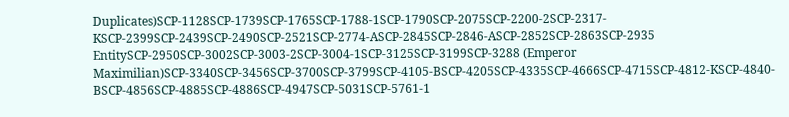Duplicates)SCP-1128SCP-1739SCP-1765SCP-1788-1SCP-1790SCP-2075SCP-2200-2SCP-2317-KSCP-2399SCP-2439SCP-2490SCP-2521SCP-2774-ASCP-2845SCP-2846-ASCP-2852SCP-2863SCP-2935 EntitySCP-2950SCP-3002SCP-3003-2SCP-3004-1SCP-3125SCP-3199SCP-3288 (Emperor Maximilian)SCP-3340SCP-3456SCP-3700SCP-3799SCP-4105-BSCP-4205SCP-4335SCP-4666SCP-4715SCP-4812-KSCP-4840-BSCP-4856SCP-4885SCP-4886SCP-4947SCP-5031SCP-5761-1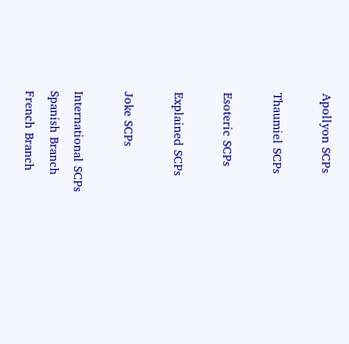Apollyon SCPs

Thaumiel SCPs

Esoteric SCPs

Explained SCPs

Joke SCPs

International SCPs
Spanish Branch
French Branch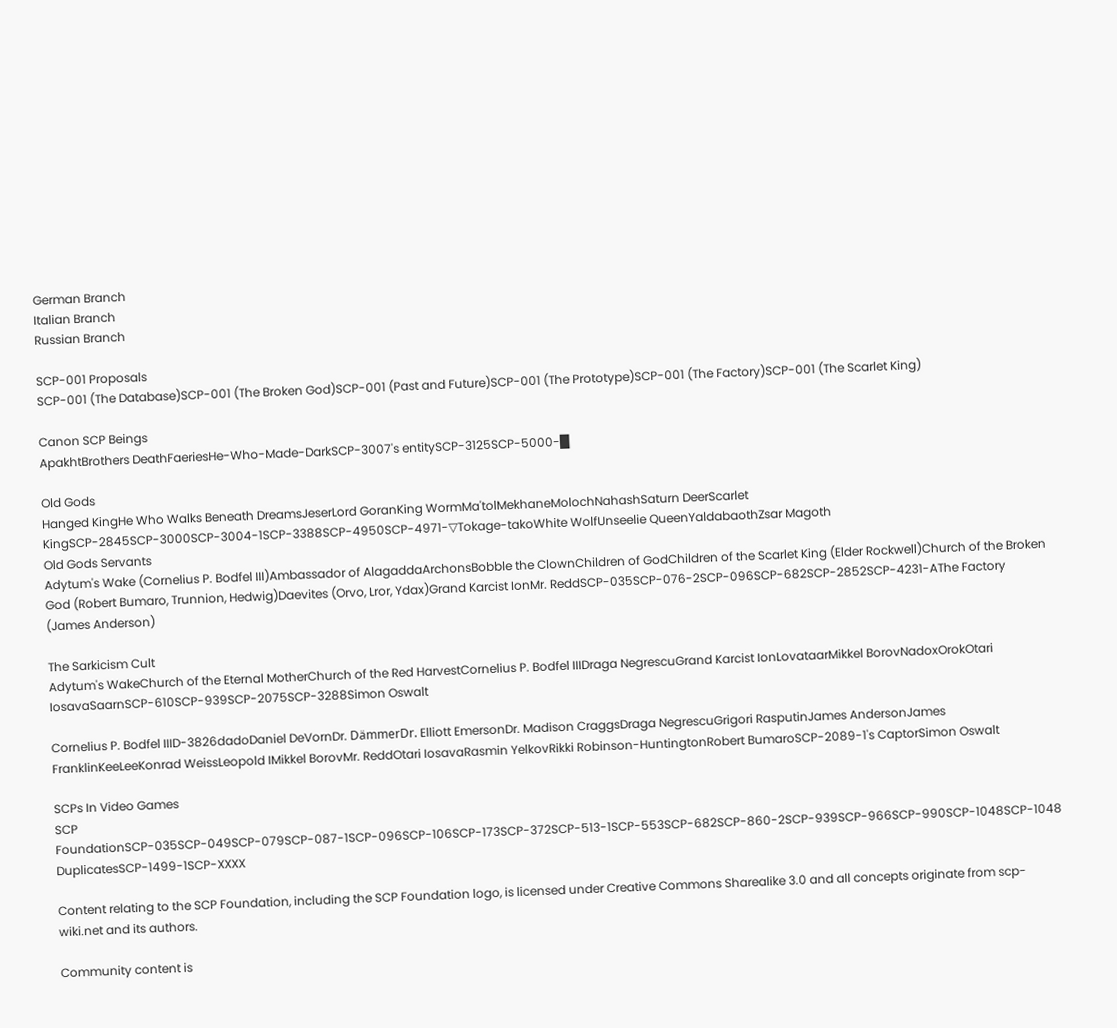German Branch
Italian Branch
Russian Branch

SCP-001 Proposals
SCP-001 (The Database)SCP-001 (The Broken God)SCP-001 (Past and Future)SCP-001 (The Prototype)SCP-001 (The Factory)SCP-001 (The Scarlet King)

Canon SCP Beings
ApakhtBrothers DeathFaeriesHe-Who-Made-DarkSCP-3007's entitySCP-3125SCP-5000-█

Old Gods
Hanged KingHe Who Walks Beneath DreamsJeserLord GoranKing WormMa'tolMekhaneMolochNahashSaturn DeerScarlet KingSCP-2845SCP-3000SCP-3004-1SCP-3388SCP-4950SCP-4971-▽Tokage-takoWhite WolfUnseelie QueenYaldabaothZsar Magoth
Old Gods Servants
Adytum's Wake (Cornelius P. Bodfel III)Ambassador of AlagaddaArchonsBobble the ClownChildren of GodChildren of the Scarlet King (Elder Rockwell)Church of the Broken God (Robert Bumaro, Trunnion, Hedwig)Daevites (Orvo, Lror, Ydax)Grand Karcist IonMr. ReddSCP-035SCP-076-2SCP-096SCP-682SCP-2852SCP-4231-AThe Factory (James Anderson)

The Sarkicism Cult
Adytum's WakeChurch of the Eternal MotherChurch of the Red HarvestCornelius P. Bodfel IIIDraga NegrescuGrand Karcist IonLovataarMikkel BorovNadoxOrokOtari IosavaSaarnSCP-610SCP-939SCP-2075SCP-3288Simon Oswalt

Cornelius P. Bodfel IIID-3826dadoDaniel DeVornDr. DämmerDr. Elliott EmersonDr. Madison CraggsDraga NegrescuGrigori RasputinJames AndersonJames FranklinKeeLeeKonrad WeissLeopold IMikkel BorovMr. ReddOtari IosavaRasmin YelkovRikki Robinson-HuntingtonRobert BumaroSCP-2089-1's CaptorSimon Oswalt

SCPs In Video Games
SCP FoundationSCP-035SCP-049SCP-079SCP-087-1SCP-096SCP-106SCP-173SCP-372SCP-513-1SCP-553SCP-682SCP-860-2SCP-939SCP-966SCP-990SCP-1048SCP-1048 DuplicatesSCP-1499-1SCP-XXXX

Content relating to the SCP Foundation, including the SCP Foundation logo, is licensed under Creative Commons Sharealike 3.0 and all concepts originate from scp-wiki.net and its authors.

Community content is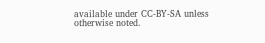available under CC-BY-SA unless otherwise noted.